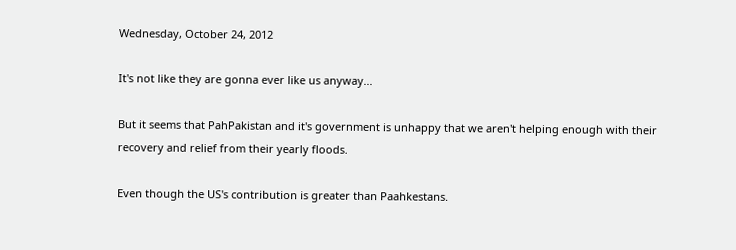Wednesday, October 24, 2012

It's not like they are gonna ever like us anyway...

But it seems that PahPakistan and it's government is unhappy that we aren't helping enough with their recovery and relief from their yearly floods.

Even though the US's contribution is greater than Paahkestans.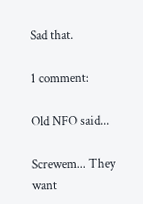Sad that.

1 comment:

Old NFO said...

Screwem... They want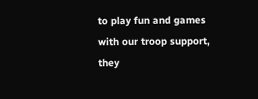to play fun and games with our troop support, they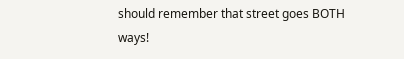should remember that street goes BOTH ways!